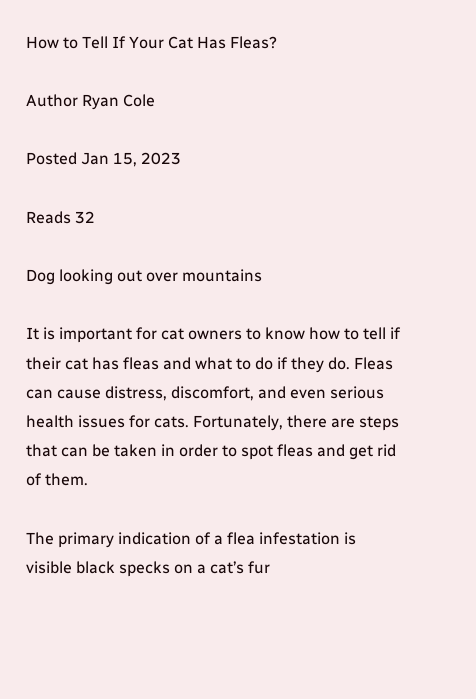How to Tell If Your Cat Has Fleas?

Author Ryan Cole

Posted Jan 15, 2023

Reads 32

Dog looking out over mountains

It is important for cat owners to know how to tell if their cat has fleas and what to do if they do. Fleas can cause distress, discomfort, and even serious health issues for cats. Fortunately, there are steps that can be taken in order to spot fleas and get rid of them.

The primary indication of a flea infestation is visible black specks on a cat’s fur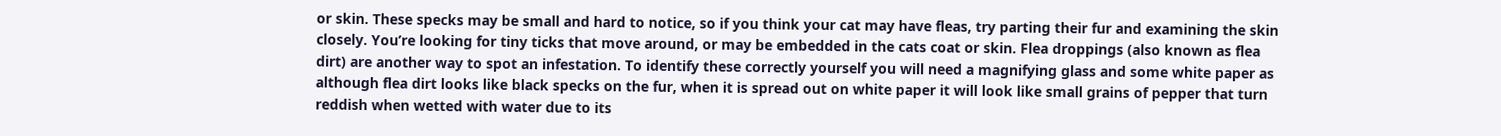or skin. These specks may be small and hard to notice, so if you think your cat may have fleas, try parting their fur and examining the skin closely. You’re looking for tiny ticks that move around, or may be embedded in the cats coat or skin. Flea droppings (also known as flea dirt) are another way to spot an infestation. To identify these correctly yourself you will need a magnifying glass and some white paper as although flea dirt looks like black specks on the fur, when it is spread out on white paper it will look like small grains of pepper that turn reddish when wetted with water due to its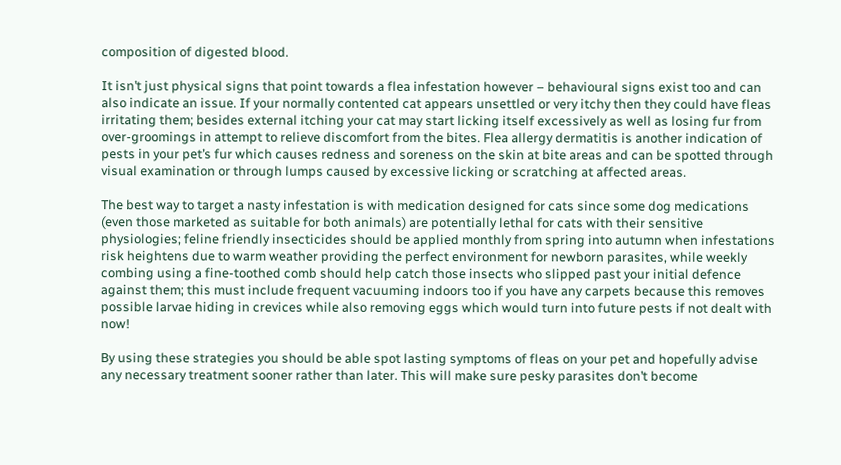composition of digested blood.

It isn’t just physical signs that point towards a flea infestation however – behavioural signs exist too and can also indicate an issue. If your normally contented cat appears unsettled or very itchy then they could have fleas irritating them; besides external itching your cat may start licking itself excessively as well as losing fur from over-groomings in attempt to relieve discomfort from the bites. Flea allergy dermatitis is another indication of pests in your pet’s fur which causes redness and soreness on the skin at bite areas and can be spotted through visual examination or through lumps caused by excessive licking or scratching at affected areas.

The best way to target a nasty infestation is with medication designed for cats since some dog medications (even those marketed as suitable for both animals) are potentially lethal for cats with their sensitive physiologies; feline friendly insecticides should be applied monthly from spring into autumn when infestations risk heightens due to warm weather providing the perfect environment for newborn parasites, while weekly combing using a fine-toothed comb should help catch those insects who slipped past your initial defence against them; this must include frequent vacuuming indoors too if you have any carpets because this removes possible larvae hiding in crevices while also removing eggs which would turn into future pests if not dealt with now!

By using these strategies you should be able spot lasting symptoms of fleas on your pet and hopefully advise any necessary treatment sooner rather than later. This will make sure pesky parasites don’t become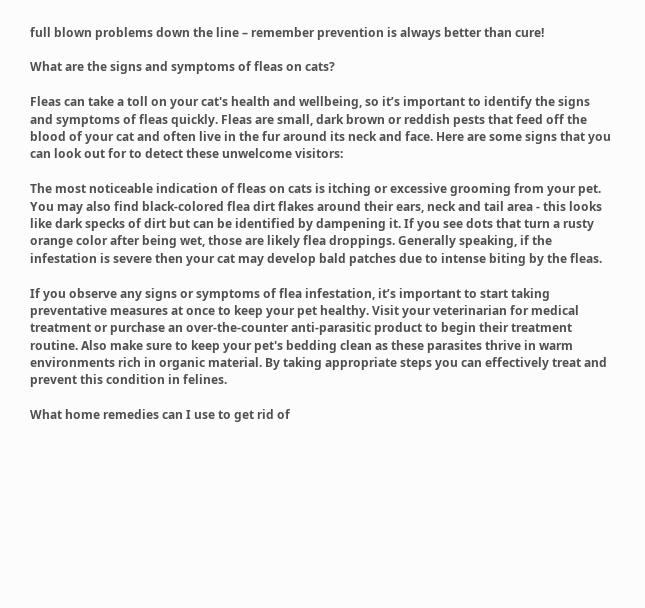full blown problems down the line – remember prevention is always better than cure!

What are the signs and symptoms of fleas on cats?

Fleas can take a toll on your cat's health and wellbeing, so it’s important to identify the signs and symptoms of fleas quickly. Fleas are small, dark brown or reddish pests that feed off the blood of your cat and often live in the fur around its neck and face. Here are some signs that you can look out for to detect these unwelcome visitors:

The most noticeable indication of fleas on cats is itching or excessive grooming from your pet. You may also find black-colored flea dirt flakes around their ears, neck and tail area - this looks like dark specks of dirt but can be identified by dampening it. If you see dots that turn a rusty orange color after being wet, those are likely flea droppings. Generally speaking, if the infestation is severe then your cat may develop bald patches due to intense biting by the fleas.

If you observe any signs or symptoms of flea infestation, it’s important to start taking preventative measures at once to keep your pet healthy. Visit your veterinarian for medical treatment or purchase an over-the-counter anti-parasitic product to begin their treatment routine. Also make sure to keep your pet's bedding clean as these parasites thrive in warm environments rich in organic material. By taking appropriate steps you can effectively treat and prevent this condition in felines.

What home remedies can I use to get rid of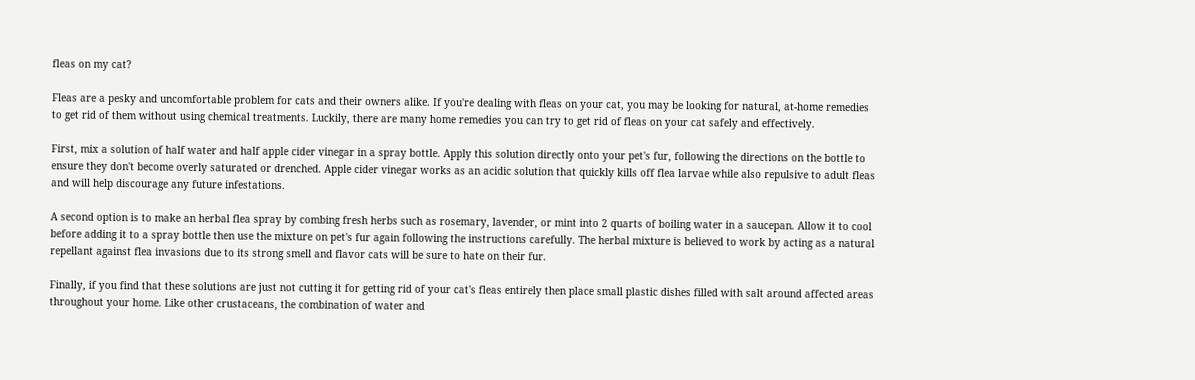fleas on my cat?

Fleas are a pesky and uncomfortable problem for cats and their owners alike. If you're dealing with fleas on your cat, you may be looking for natural, at-home remedies to get rid of them without using chemical treatments. Luckily, there are many home remedies you can try to get rid of fleas on your cat safely and effectively.

First, mix a solution of half water and half apple cider vinegar in a spray bottle. Apply this solution directly onto your pet's fur, following the directions on the bottle to ensure they don't become overly saturated or drenched. Apple cider vinegar works as an acidic solution that quickly kills off flea larvae while also repulsive to adult fleas and will help discourage any future infestations.

A second option is to make an herbal flea spray by combing fresh herbs such as rosemary, lavender, or mint into 2 quarts of boiling water in a saucepan. Allow it to cool before adding it to a spray bottle then use the mixture on pet's fur again following the instructions carefully. The herbal mixture is believed to work by acting as a natural repellant against flea invasions due to its strong smell and flavor cats will be sure to hate on their fur.

Finally, if you find that these solutions are just not cutting it for getting rid of your cat's fleas entirely then place small plastic dishes filled with salt around affected areas throughout your home. Like other crustaceans, the combination of water and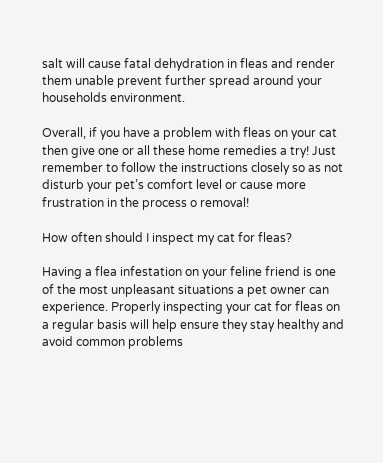salt will cause fatal dehydration in fleas and render them unable prevent further spread around your households environment.

Overall, if you have a problem with fleas on your cat then give one or all these home remedies a try! Just remember to follow the instructions closely so as not disturb your pet’s comfort level or cause more frustration in the process o removal!

How often should I inspect my cat for fleas?

Having a flea infestation on your feline friend is one of the most unpleasant situations a pet owner can experience. Properly inspecting your cat for fleas on a regular basis will help ensure they stay healthy and avoid common problems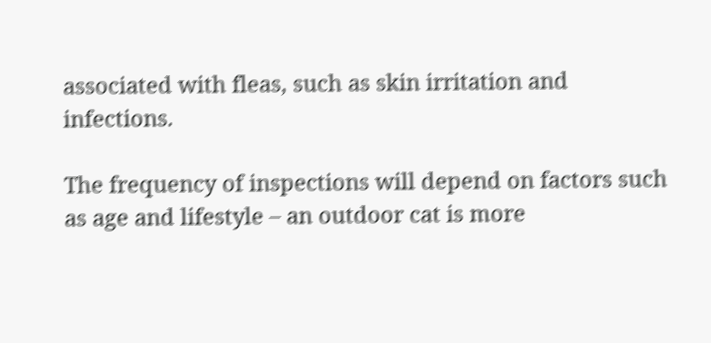associated with fleas, such as skin irritation and infections.

The frequency of inspections will depend on factors such as age and lifestyle – an outdoor cat is more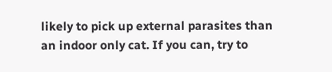likely to pick up external parasites than an indoor only cat. If you can, try to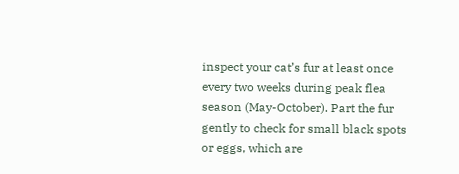inspect your cat’s fur at least once every two weeks during peak flea season (May-October). Part the fur gently to check for small black spots or eggs, which are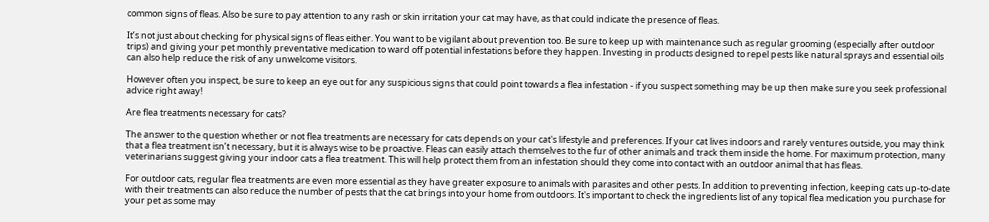common signs of fleas. Also be sure to pay attention to any rash or skin irritation your cat may have, as that could indicate the presence of fleas.

It’s not just about checking for physical signs of fleas either. You want to be vigilant about prevention too. Be sure to keep up with maintenance such as regular grooming (especially after outdoor trips) and giving your pet monthly preventative medication to ward off potential infestations before they happen. Investing in products designed to repel pests like natural sprays and essential oils can also help reduce the risk of any unwelcome visitors.

However often you inspect, be sure to keep an eye out for any suspicious signs that could point towards a flea infestation - if you suspect something may be up then make sure you seek professional advice right away!

Are flea treatments necessary for cats?

The answer to the question whether or not flea treatments are necessary for cats depends on your cat's lifestyle and preferences. If your cat lives indoors and rarely ventures outside, you may think that a flea treatment isn’t necessary, but it is always wise to be proactive. Fleas can easily attach themselves to the fur of other animals and track them inside the home. For maximum protection, many veterinarians suggest giving your indoor cats a flea treatment. This will help protect them from an infestation should they come into contact with an outdoor animal that has fleas.

For outdoor cats, regular flea treatments are even more essential as they have greater exposure to animals with parasites and other pests. In addition to preventing infection, keeping cats up-to-date with their treatments can also reduce the number of pests that the cat brings into your home from outdoors. It's important to check the ingredients list of any topical flea medication you purchase for your pet as some may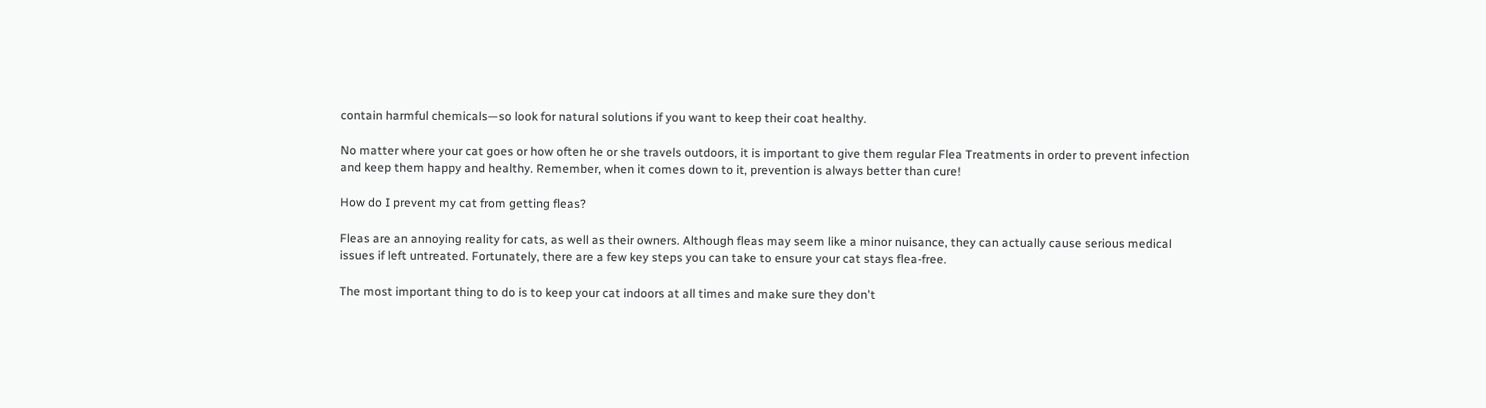contain harmful chemicals—so look for natural solutions if you want to keep their coat healthy.

No matter where your cat goes or how often he or she travels outdoors, it is important to give them regular Flea Treatments in order to prevent infection and keep them happy and healthy. Remember, when it comes down to it, prevention is always better than cure!

How do I prevent my cat from getting fleas?

Fleas are an annoying reality for cats, as well as their owners. Although fleas may seem like a minor nuisance, they can actually cause serious medical issues if left untreated. Fortunately, there are a few key steps you can take to ensure your cat stays flea-free.

The most important thing to do is to keep your cat indoors at all times and make sure they don't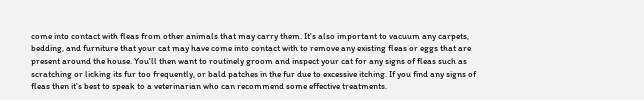come into contact with fleas from other animals that may carry them. It's also important to vacuum any carpets, bedding, and furniture that your cat may have come into contact with to remove any existing fleas or eggs that are present around the house. You'll then want to routinely groom and inspect your cat for any signs of fleas such as scratching or licking its fur too frequently, or bald patches in the fur due to excessive itching. If you find any signs of fleas then it's best to speak to a veterinarian who can recommend some effective treatments.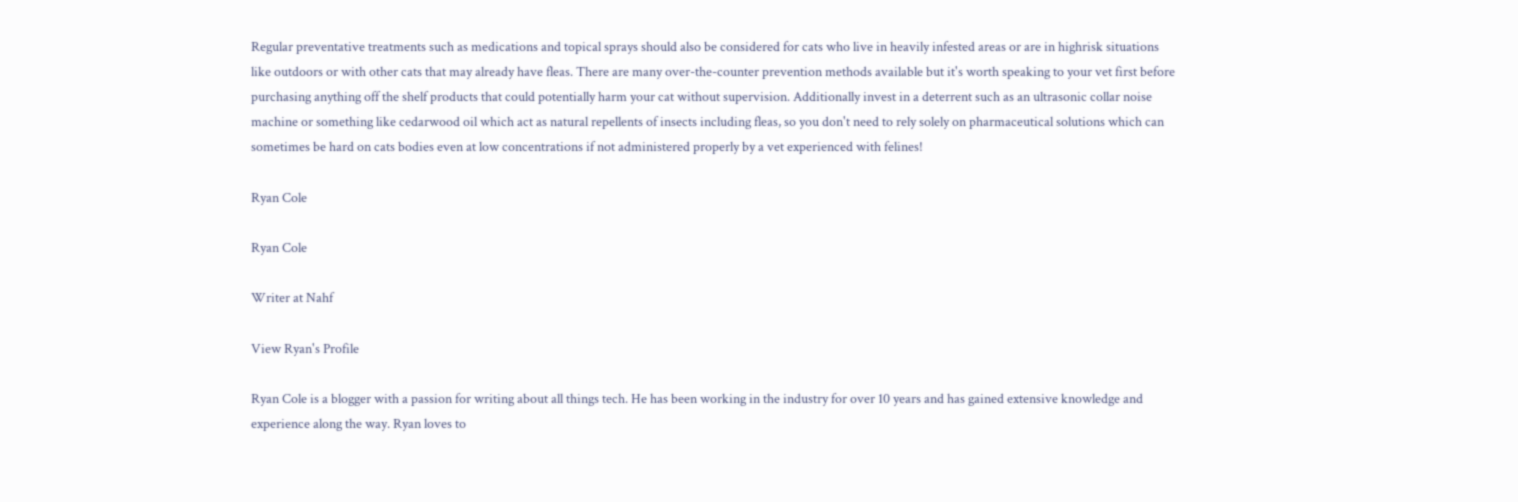Regular preventative treatments such as medications and topical sprays should also be considered for cats who live in heavily infested areas or are in highrisk situations like outdoors or with other cats that may already have fleas. There are many over-the-counter prevention methods available but it's worth speaking to your vet first before purchasing anything off the shelf products that could potentially harm your cat without supervision. Additionally invest in a deterrent such as an ultrasonic collar noise machine or something like cedarwood oil which act as natural repellents of insects including fleas, so you don't need to rely solely on pharmaceutical solutions which can sometimes be hard on cats bodies even at low concentrations if not administered properly by a vet experienced with felines!

Ryan Cole

Ryan Cole

Writer at Nahf

View Ryan's Profile

Ryan Cole is a blogger with a passion for writing about all things tech. He has been working in the industry for over 10 years and has gained extensive knowledge and experience along the way. Ryan loves to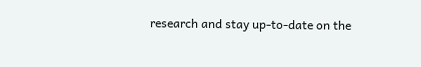research and stay up-to-date on the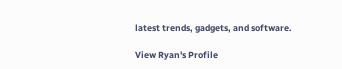latest trends, gadgets, and software.

View Ryan's Profile